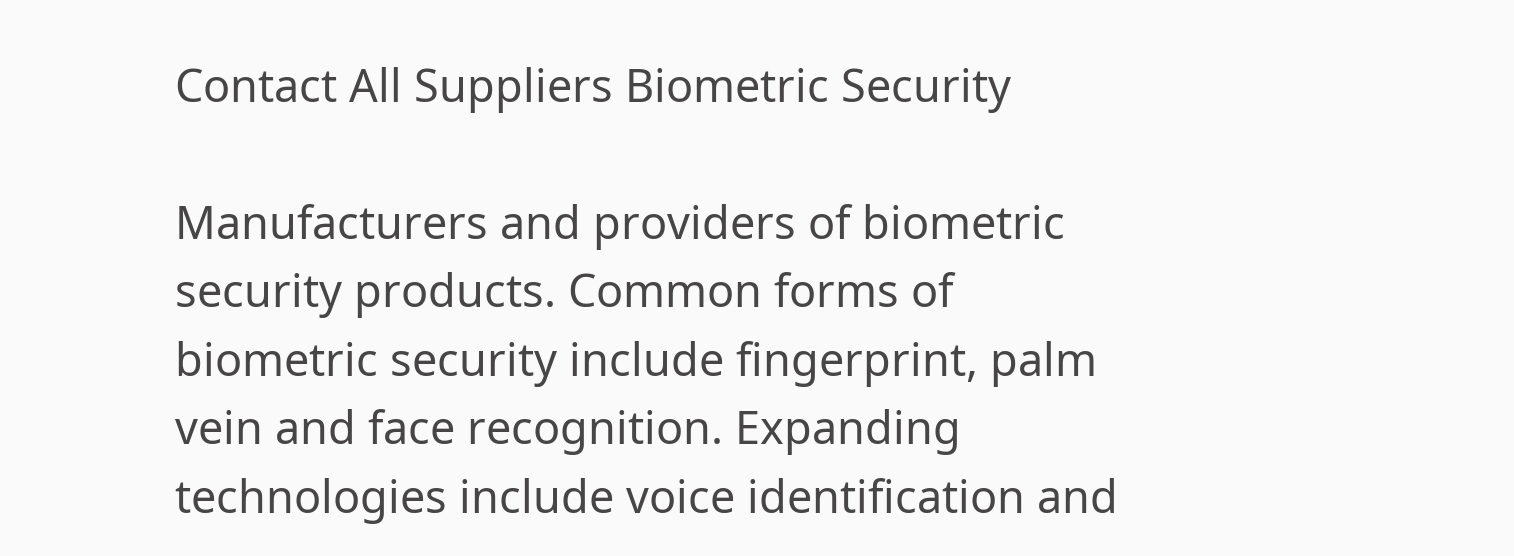Contact All Suppliers Biometric Security

Manufacturers and providers of biometric security products. Common forms of biometric security include fingerprint, palm vein and face recognition. Expanding technologies include voice identification and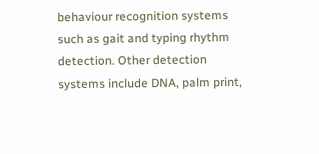behaviour recognition systems such as gait and typing rhythm detection. Other detection systems include DNA, palm print,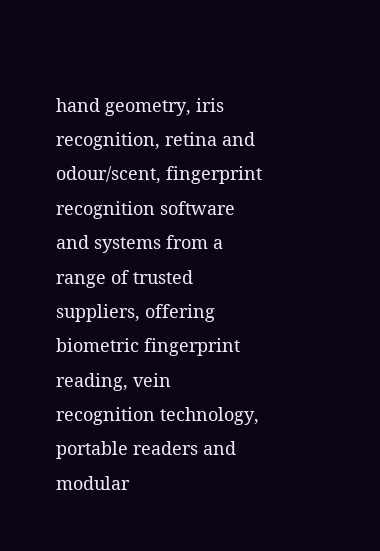hand geometry, iris recognition, retina and odour/scent, fingerprint recognition software and systems from a range of trusted suppliers, offering biometric fingerprint reading, vein recognition technology, portable readers and modular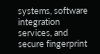systems, software integration services, and secure fingerprint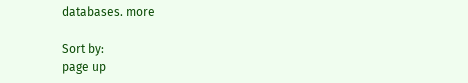databases. more

Sort by:
page up